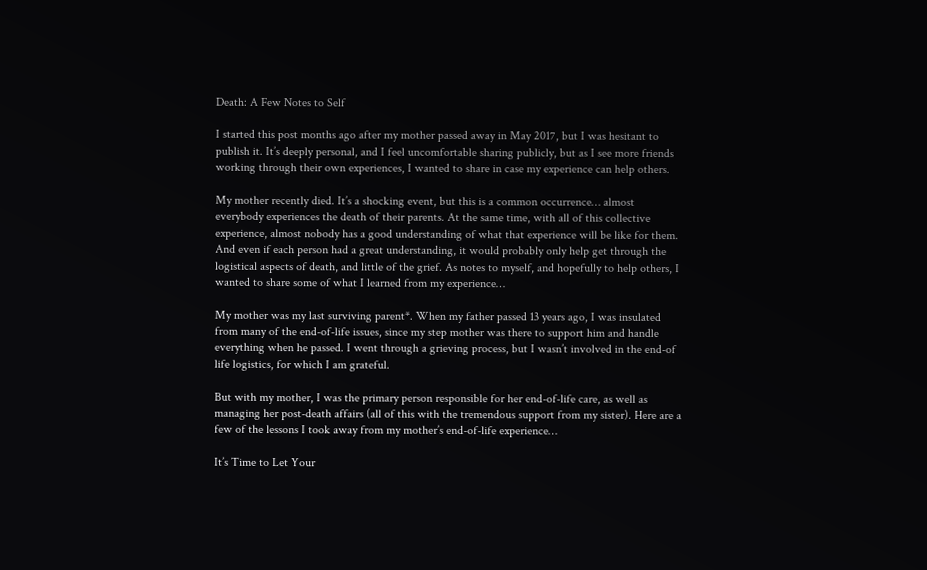Death: A Few Notes to Self

I started this post months ago after my mother passed away in May 2017, but I was hesitant to publish it. It’s deeply personal, and I feel uncomfortable sharing publicly, but as I see more friends working through their own experiences, I wanted to share in case my experience can help others.

My mother recently died. It’s a shocking event, but this is a common occurrence… almost everybody experiences the death of their parents. At the same time, with all of this collective experience, almost nobody has a good understanding of what that experience will be like for them. And even if each person had a great understanding, it would probably only help get through the logistical aspects of death, and little of the grief. As notes to myself, and hopefully to help others, I wanted to share some of what I learned from my experience…

My mother was my last surviving parent*. When my father passed 13 years ago, I was insulated from many of the end-of-life issues, since my step mother was there to support him and handle everything when he passed. I went through a grieving process, but I wasn’t involved in the end-of life logistics, for which I am grateful.

But with my mother, I was the primary person responsible for her end-of-life care, as well as managing her post-death affairs (all of this with the tremendous support from my sister). Here are a few of the lessons I took away from my mother’s end-of-life experience…

It’s Time to Let Your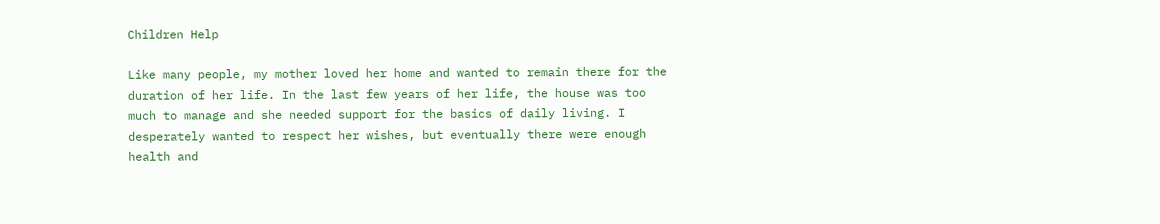Children Help

Like many people, my mother loved her home and wanted to remain there for the duration of her life. In the last few years of her life, the house was too much to manage and she needed support for the basics of daily living. I desperately wanted to respect her wishes, but eventually there were enough health and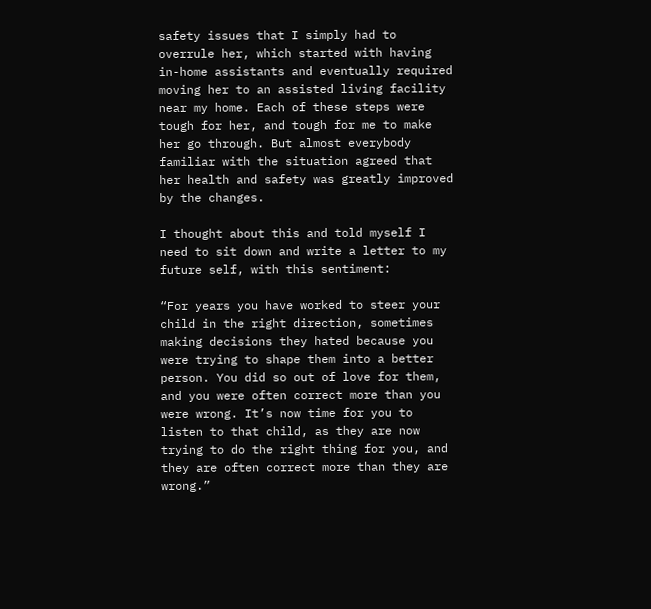safety issues that I simply had to overrule her, which started with having in-home assistants and eventually required moving her to an assisted living facility near my home. Each of these steps were tough for her, and tough for me to make her go through. But almost everybody familiar with the situation agreed that her health and safety was greatly improved by the changes.

I thought about this and told myself I need to sit down and write a letter to my future self, with this sentiment:

“For years you have worked to steer your child in the right direction, sometimes making decisions they hated because you were trying to shape them into a better person. You did so out of love for them, and you were often correct more than you were wrong. It’s now time for you to listen to that child, as they are now trying to do the right thing for you, and they are often correct more than they are wrong.”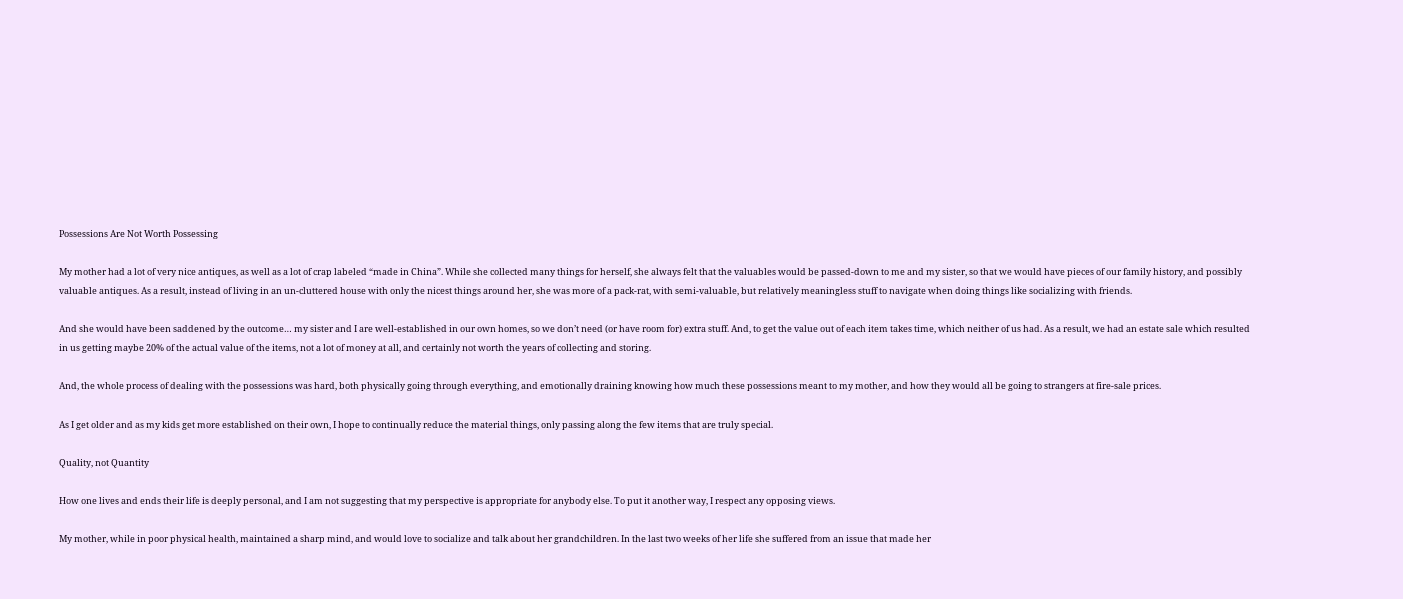Possessions Are Not Worth Possessing

My mother had a lot of very nice antiques, as well as a lot of crap labeled “made in China”. While she collected many things for herself, she always felt that the valuables would be passed-down to me and my sister, so that we would have pieces of our family history, and possibly valuable antiques. As a result, instead of living in an un-cluttered house with only the nicest things around her, she was more of a pack-rat, with semi-valuable, but relatively meaningless stuff to navigate when doing things like socializing with friends.

And she would have been saddened by the outcome… my sister and I are well-established in our own homes, so we don’t need (or have room for) extra stuff. And, to get the value out of each item takes time, which neither of us had. As a result, we had an estate sale which resulted in us getting maybe 20% of the actual value of the items, not a lot of money at all, and certainly not worth the years of collecting and storing.

And, the whole process of dealing with the possessions was hard, both physically going through everything, and emotionally draining knowing how much these possessions meant to my mother, and how they would all be going to strangers at fire-sale prices.

As I get older and as my kids get more established on their own, I hope to continually reduce the material things, only passing along the few items that are truly special.

Quality, not Quantity

How one lives and ends their life is deeply personal, and I am not suggesting that my perspective is appropriate for anybody else. To put it another way, I respect any opposing views.

My mother, while in poor physical health, maintained a sharp mind, and would love to socialize and talk about her grandchildren. In the last two weeks of her life she suffered from an issue that made her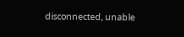disconnected, unable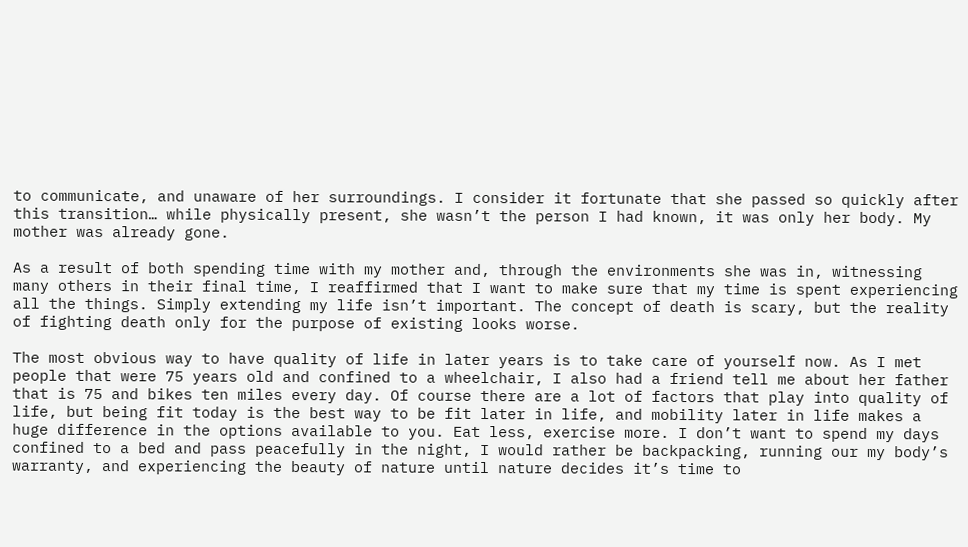to communicate, and unaware of her surroundings. I consider it fortunate that she passed so quickly after this transition… while physically present, she wasn’t the person I had known, it was only her body. My mother was already gone.

As a result of both spending time with my mother and, through the environments she was in, witnessing many others in their final time, I reaffirmed that I want to make sure that my time is spent experiencing all the things. Simply extending my life isn’t important. The concept of death is scary, but the reality of fighting death only for the purpose of existing looks worse.

The most obvious way to have quality of life in later years is to take care of yourself now. As I met people that were 75 years old and confined to a wheelchair, I also had a friend tell me about her father that is 75 and bikes ten miles every day. Of course there are a lot of factors that play into quality of life, but being fit today is the best way to be fit later in life, and mobility later in life makes a huge difference in the options available to you. Eat less, exercise more. I don’t want to spend my days confined to a bed and pass peacefully in the night, I would rather be backpacking, running our my body’s warranty, and experiencing the beauty of nature until nature decides it’s time to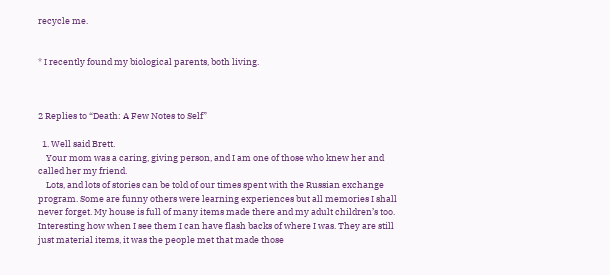recycle me.


* I recently found my biological parents, both living.



2 Replies to “Death: A Few Notes to Self”

  1. Well said Brett.
    Your mom was a caring, giving person, and I am one of those who knew her and called her my friend.
    Lots, and lots of stories can be told of our times spent with the Russian exchange program. Some are funny others were learning experiences but all memories I shall never forget. My house is full of many items made there and my adult children’s too. Interesting how when I see them I can have flash backs of where I was. They are still just material items, it was the people met that made those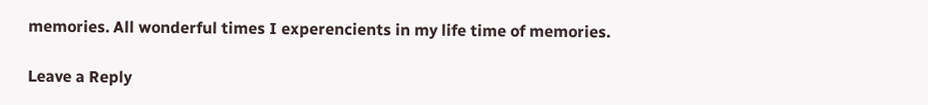memories. All wonderful times I experencients in my life time of memories.

Leave a Reply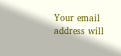Your email address will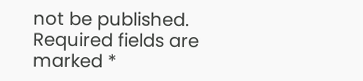not be published. Required fields are marked *